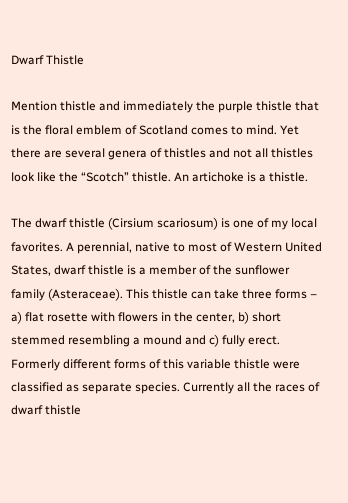Dwarf Thistle

Mention thistle and immediately the purple thistle that is the floral emblem of Scotland comes to mind. Yet there are several genera of thistles and not all thistles look like the “Scotch” thistle. An artichoke is a thistle.

The dwarf thistle (Cirsium scariosum) is one of my local favorites. A perennial, native to most of Western United States, dwarf thistle is a member of the sunflower family (Asteraceae). This thistle can take three forms – a) flat rosette with flowers in the center, b) short stemmed resembling a mound and c) fully erect. Formerly different forms of this variable thistle were classified as separate species. Currently all the races of dwarf thistle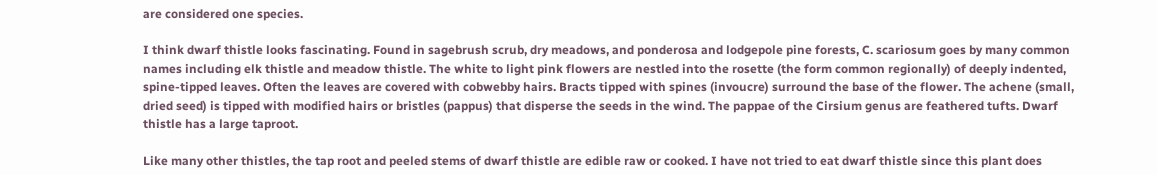are considered one species.

I think dwarf thistle looks fascinating. Found in sagebrush scrub, dry meadows, and ponderosa and lodgepole pine forests, C. scariosum goes by many common names including elk thistle and meadow thistle. The white to light pink flowers are nestled into the rosette (the form common regionally) of deeply indented, spine-tipped leaves. Often the leaves are covered with cobwebby hairs. Bracts tipped with spines (invoucre) surround the base of the flower. The achene (small, dried seed) is tipped with modified hairs or bristles (pappus) that disperse the seeds in the wind. The pappae of the Cirsium genus are feathered tufts. Dwarf thistle has a large taproot.

Like many other thistles, the tap root and peeled stems of dwarf thistle are edible raw or cooked. I have not tried to eat dwarf thistle since this plant does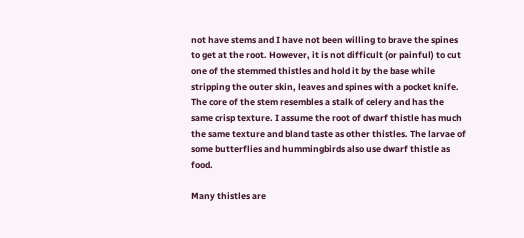not have stems and I have not been willing to brave the spines to get at the root. However, it is not difficult (or painful) to cut one of the stemmed thistles and hold it by the base while stripping the outer skin, leaves and spines with a pocket knife. The core of the stem resembles a stalk of celery and has the same crisp texture. I assume the root of dwarf thistle has much the same texture and bland taste as other thistles. The larvae of some butterflies and hummingbirds also use dwarf thistle as food.

Many thistles are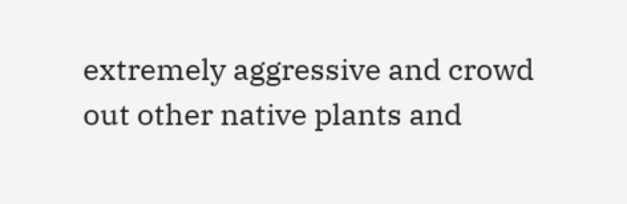extremely aggressive and crowd out other native plants and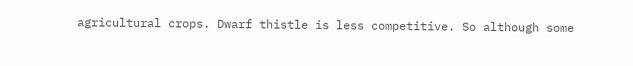agricultural crops. Dwarf thistle is less competitive. So although some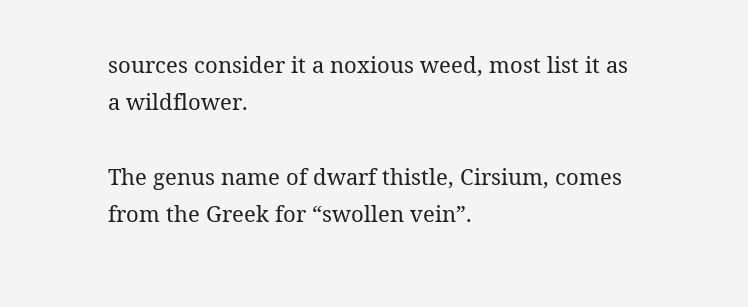sources consider it a noxious weed, most list it as a wildflower.

The genus name of dwarf thistle, Cirsium, comes from the Greek for “swollen vein”.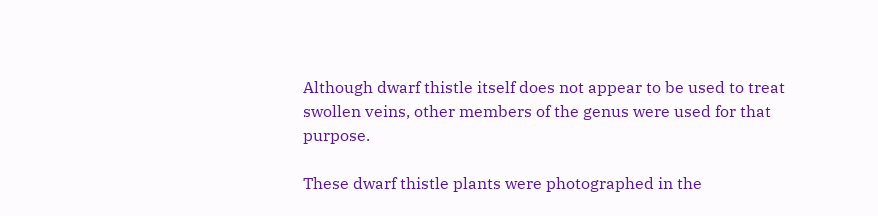Although dwarf thistle itself does not appear to be used to treat swollen veins, other members of the genus were used for that purpose.

These dwarf thistle plants were photographed in the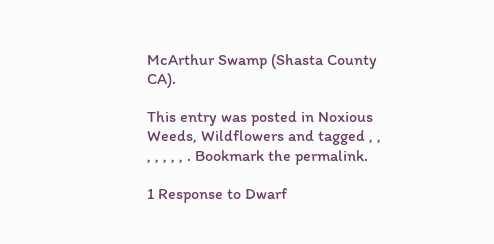McArthur Swamp (Shasta County CA).

This entry was posted in Noxious Weeds, Wildflowers and tagged , , , , , , , . Bookmark the permalink.

1 Response to Dwarf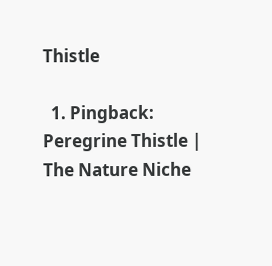Thistle

  1. Pingback: Peregrine Thistle | The Nature Niche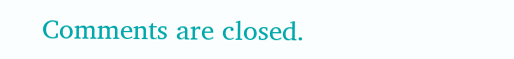Comments are closed.